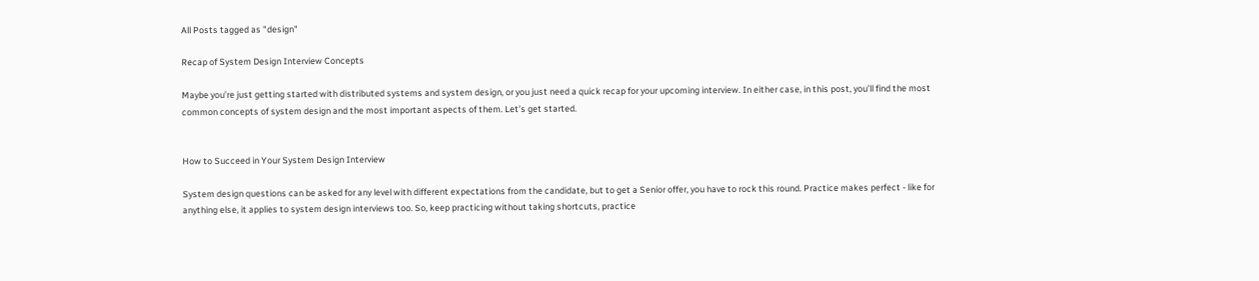All Posts tagged as "design"

Recap of System Design Interview Concepts

Maybe you’re just getting started with distributed systems and system design, or you just need a quick recap for your upcoming interview. In either case, in this post, you’ll find the most common concepts of system design and the most important aspects of them. Let’s get started.


How to Succeed in Your System Design Interview

System design questions can be asked for any level with different expectations from the candidate, but to get a Senior offer, you have to rock this round. Practice makes perfect - like for anything else, it applies to system design interviews too. So, keep practicing without taking shortcuts, practice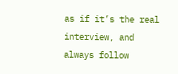as if it’s the real interview, and always follow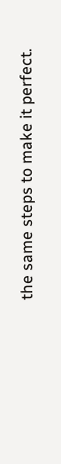the same steps to make it perfect.